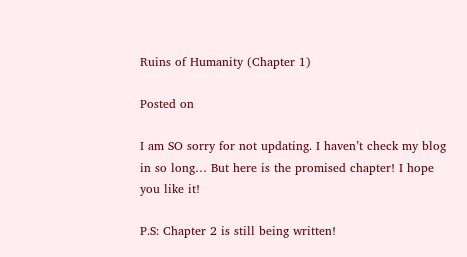Ruins of Humanity (Chapter 1)

Posted on

I am SO sorry for not updating. I haven’t check my blog in so long… But here is the promised chapter! I hope you like it!

P.S: Chapter 2 is still being written!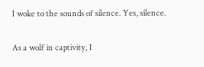I woke to the sounds of silence. Yes, silence.

As a wolf in captivity, I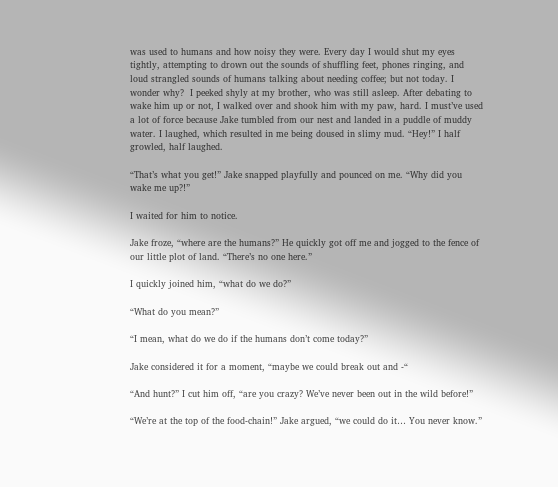was used to humans and how noisy they were. Every day I would shut my eyes tightly, attempting to drown out the sounds of shuffling feet, phones ringing, and loud strangled sounds of humans talking about needing coffee; but not today. I wonder why?  I peeked shyly at my brother, who was still asleep. After debating to wake him up or not, I walked over and shook him with my paw, hard. I must’ve used a lot of force because Jake tumbled from our nest and landed in a puddle of muddy water. I laughed, which resulted in me being doused in slimy mud. “Hey!” I half growled, half laughed.

“That’s what you get!” Jake snapped playfully and pounced on me. “Why did you wake me up?!”

I waited for him to notice.

Jake froze, “where are the humans?” He quickly got off me and jogged to the fence of our little plot of land. “There’s no one here.”

I quickly joined him, “what do we do?”

“What do you mean?”

“I mean, what do we do if the humans don’t come today?”

Jake considered it for a moment, “maybe we could break out and -“

“And hunt?” I cut him off, “are you crazy? We’ve never been out in the wild before!”

“We’re at the top of the food-chain!” Jake argued, “we could do it… You never know.”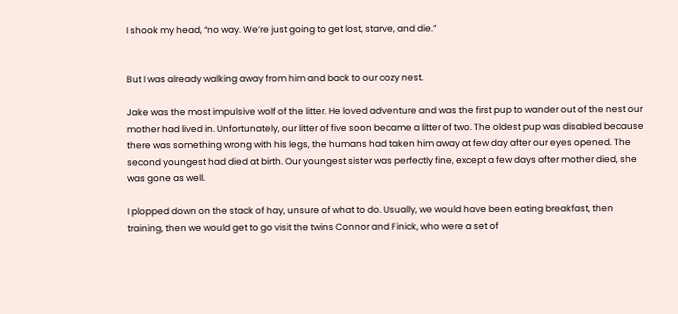I shook my head, “no way. We’re just going to get lost, starve, and die.”


But I was already walking away from him and back to our cozy nest.

Jake was the most impulsive wolf of the litter. He loved adventure and was the first pup to wander out of the nest our mother had lived in. Unfortunately, our litter of five soon became a litter of two. The oldest pup was disabled because there was something wrong with his legs, the humans had taken him away at few day after our eyes opened. The second youngest had died at birth. Our youngest sister was perfectly fine, except a few days after mother died, she was gone as well.

I plopped down on the stack of hay, unsure of what to do. Usually, we would have been eating breakfast, then training, then we would get to go visit the twins Connor and Finick, who were a set of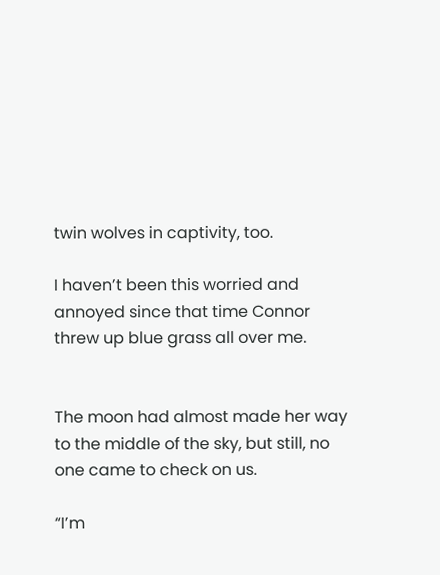twin wolves in captivity, too.

I haven’t been this worried and annoyed since that time Connor threw up blue grass all over me.


The moon had almost made her way to the middle of the sky, but still, no one came to check on us.

“I’m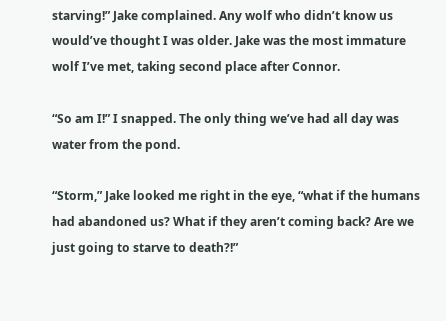starving!” Jake complained. Any wolf who didn’t know us would’ve thought I was older. Jake was the most immature wolf I’ve met, taking second place after Connor.

“So am I!” I snapped. The only thing we’ve had all day was water from the pond.

“Storm,” Jake looked me right in the eye, “what if the humans had abandoned us? What if they aren’t coming back? Are we just going to starve to death?!”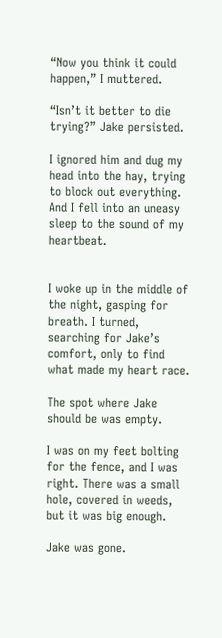“Now you think it could happen,” I muttered.

“Isn’t it better to die trying?” Jake persisted.

I ignored him and dug my head into the hay, trying to block out everything. And I fell into an uneasy sleep to the sound of my heartbeat.


I woke up in the middle of the night, gasping for breath. I turned, searching for Jake’s comfort, only to find what made my heart race.

The spot where Jake should be was empty.

I was on my feet bolting for the fence, and I was right. There was a small hole, covered in weeds, but it was big enough.

Jake was gone.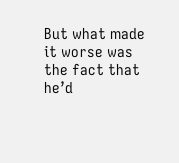But what made it worse was the fact that he’d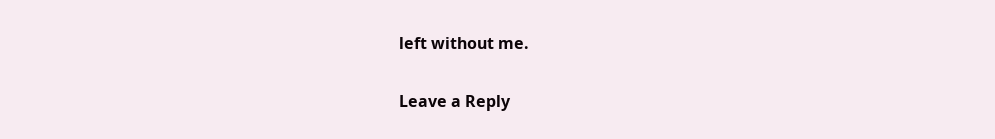left without me.

Leave a Reply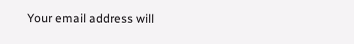Your email address will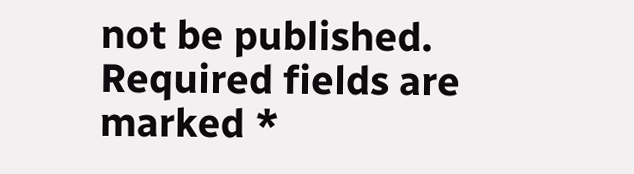not be published. Required fields are marked *